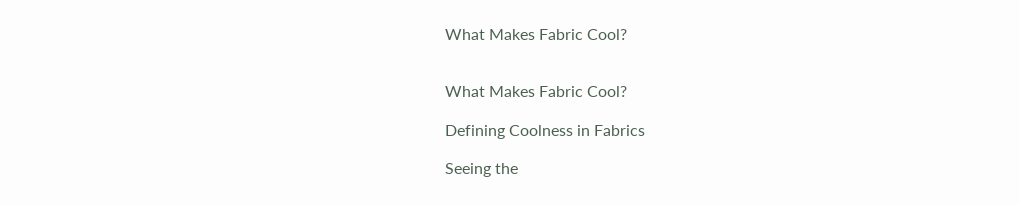What Makes Fabric Cool?


What Makes Fabric Cool?

Defining Coolness in Fabrics

Seeing the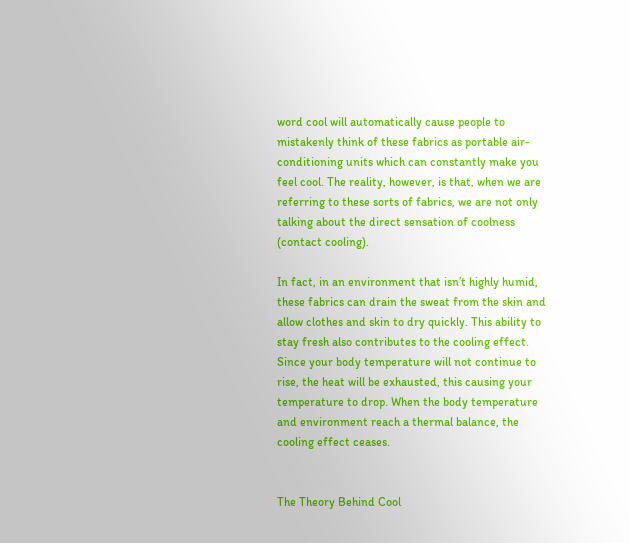word cool will automatically cause people to mistakenly think of these fabrics as portable air-conditioning units which can constantly make you feel cool. The reality, however, is that, when we are referring to these sorts of fabrics, we are not only talking about the direct sensation of coolness (contact cooling).

In fact, in an environment that isn’t highly humid, these fabrics can drain the sweat from the skin and allow clothes and skin to dry quickly. This ability to stay fresh also contributes to the cooling effect. Since your body temperature will not continue to rise, the heat will be exhausted, this causing your temperature to drop. When the body temperature and environment reach a thermal balance, the cooling effect ceases.


The Theory Behind Cool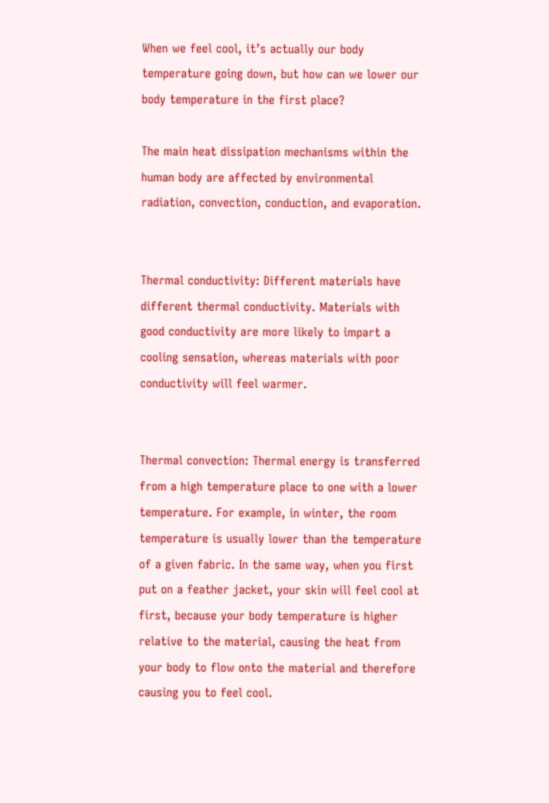When we feel cool, it’s actually our body temperature going down, but how can we lower our body temperature in the first place?

The main heat dissipation mechanisms within the human body are affected by environmental radiation, convection, conduction, and evaporation.


Thermal conductivity: Different materials have different thermal conductivity. Materials with good conductivity are more likely to impart a cooling sensation, whereas materials with poor conductivity will feel warmer.


Thermal convection: Thermal energy is transferred from a high temperature place to one with a lower temperature. For example, in winter, the room temperature is usually lower than the temperature of a given fabric. In the same way, when you first put on a feather jacket, your skin will feel cool at first, because your body temperature is higher relative to the material, causing the heat from your body to flow onto the material and therefore causing you to feel cool.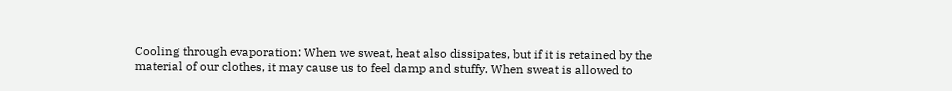Cooling through evaporation: When we sweat, heat also dissipates, but if it is retained by the material of our clothes, it may cause us to feel damp and stuffy. When sweat is allowed to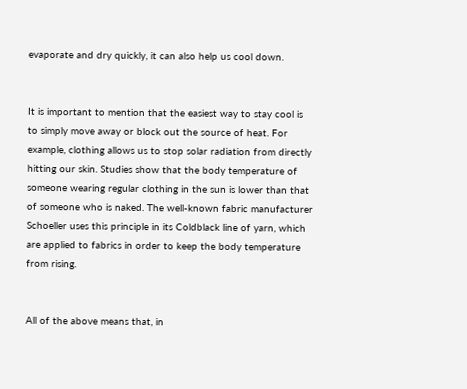evaporate and dry quickly, it can also help us cool down.


It is important to mention that the easiest way to stay cool is to simply move away or block out the source of heat. For example, clothing allows us to stop solar radiation from directly hitting our skin. Studies show that the body temperature of someone wearing regular clothing in the sun is lower than that of someone who is naked. The well-known fabric manufacturer Schoeller uses this principle in its Coldblack line of yarn, which are applied to fabrics in order to keep the body temperature from rising.


All of the above means that, in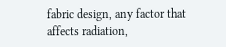fabric design, any factor that affects radiation,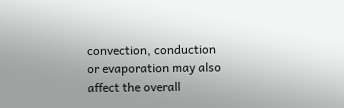convection, conduction or evaporation may also affect the overall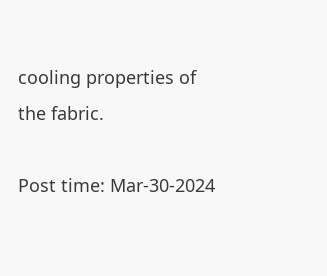cooling properties of the fabric.

Post time: Mar-30-2024